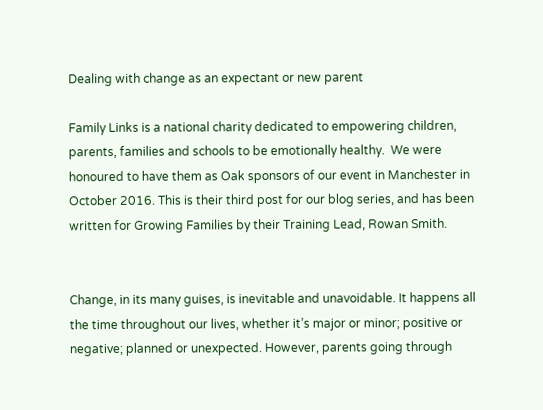Dealing with change as an expectant or new parent

Family Links is a national charity dedicated to empowering children, parents, families and schools to be emotionally healthy.  We were honoured to have them as Oak sponsors of our event in Manchester in October 2016. This is their third post for our blog series, and has been written for Growing Families by their Training Lead, Rowan Smith.


Change, in its many guises, is inevitable and unavoidable. It happens all the time throughout our lives, whether it’s major or minor; positive or negative; planned or unexpected. However, parents going through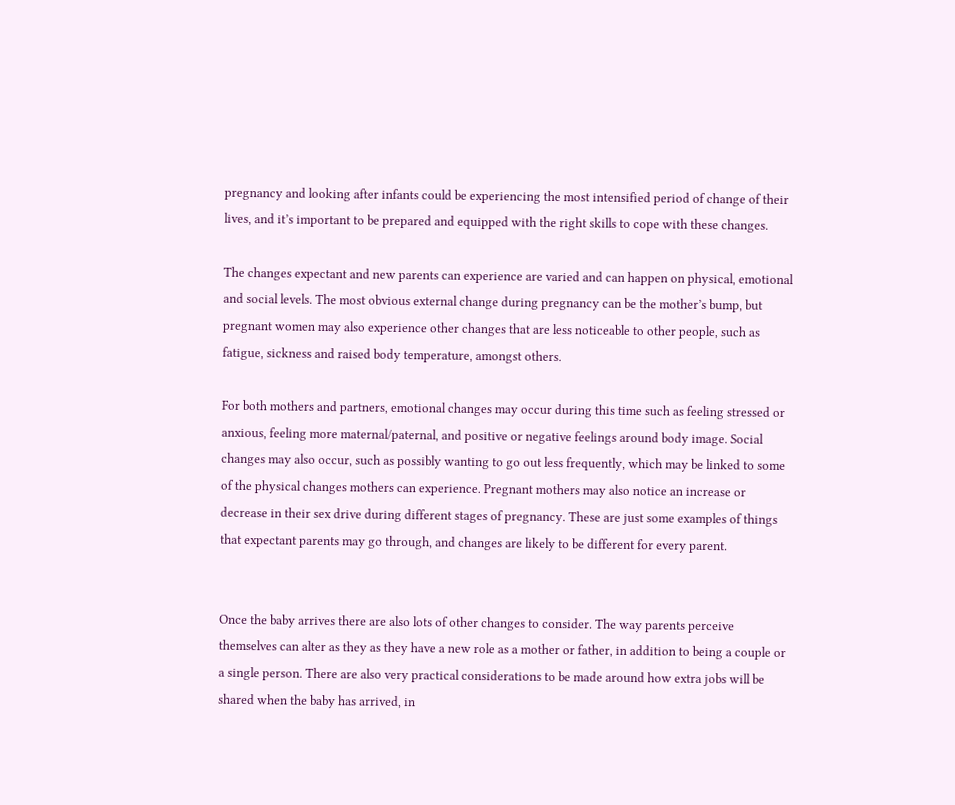pregnancy and looking after infants could be experiencing the most intensified period of change of their lives, and it’s important to be prepared and equipped with the right skills to cope with these changes.

The changes expectant and new parents can experience are varied and can happen on physical, emotional and social levels. The most obvious external change during pregnancy can be the mother’s bump, but pregnant women may also experience other changes that are less noticeable to other people, such as fatigue, sickness and raised body temperature, amongst others.

For both mothers and partners, emotional changes may occur during this time such as feeling stressed or anxious, feeling more maternal/paternal, and positive or negative feelings around body image. Social changes may also occur, such as possibly wanting to go out less frequently, which may be linked to some of the physical changes mothers can experience. Pregnant mothers may also notice an increase or decrease in their sex drive during different stages of pregnancy. These are just some examples of things that expectant parents may go through, and changes are likely to be different for every parent.


Once the baby arrives there are also lots of other changes to consider. The way parents perceive themselves can alter as they as they have a new role as a mother or father, in addition to being a couple or a single person. There are also very practical considerations to be made around how extra jobs will be shared when the baby has arrived, in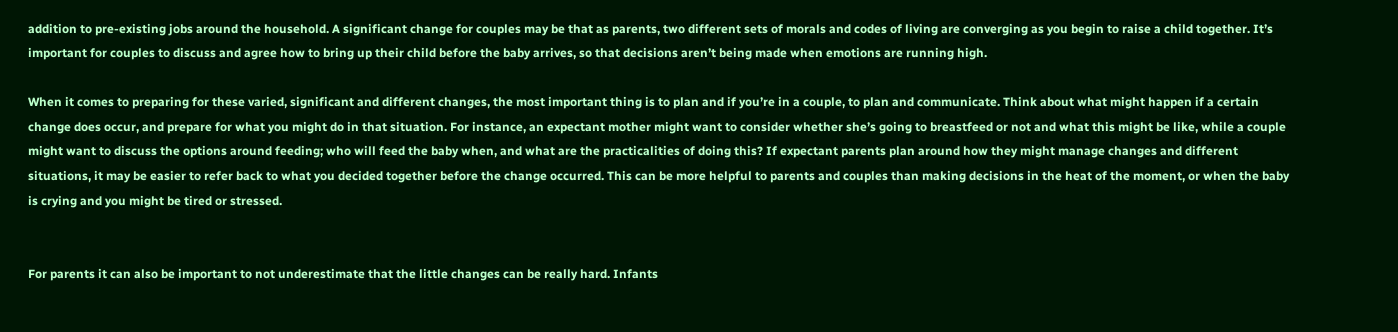addition to pre-existing jobs around the household. A significant change for couples may be that as parents, two different sets of morals and codes of living are converging as you begin to raise a child together. It’s important for couples to discuss and agree how to bring up their child before the baby arrives, so that decisions aren’t being made when emotions are running high.

When it comes to preparing for these varied, significant and different changes, the most important thing is to plan and if you’re in a couple, to plan and communicate. Think about what might happen if a certain change does occur, and prepare for what you might do in that situation. For instance, an expectant mother might want to consider whether she’s going to breastfeed or not and what this might be like, while a couple might want to discuss the options around feeding; who will feed the baby when, and what are the practicalities of doing this? If expectant parents plan around how they might manage changes and different situations, it may be easier to refer back to what you decided together before the change occurred. This can be more helpful to parents and couples than making decisions in the heat of the moment, or when the baby is crying and you might be tired or stressed.


For parents it can also be important to not underestimate that the little changes can be really hard. Infants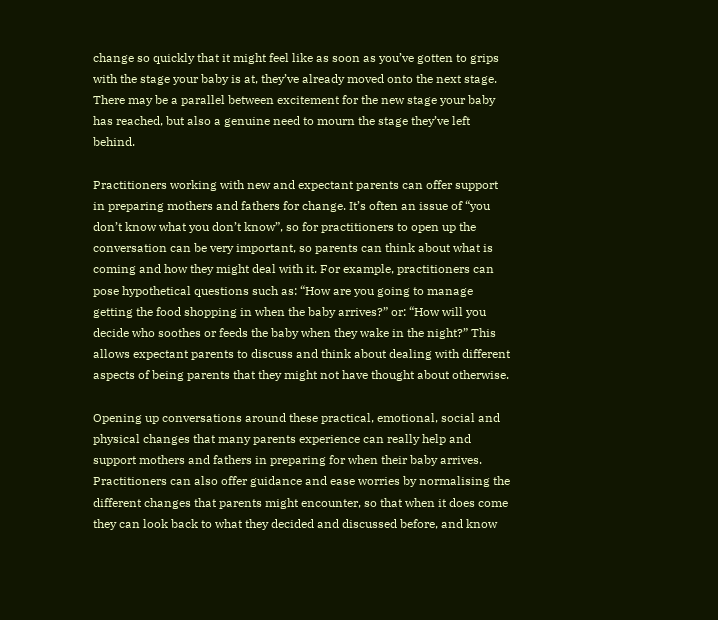change so quickly that it might feel like as soon as you’ve gotten to grips with the stage your baby is at, they’ve already moved onto the next stage. There may be a parallel between excitement for the new stage your baby has reached, but also a genuine need to mourn the stage they’ve left behind.

Practitioners working with new and expectant parents can offer support in preparing mothers and fathers for change. It’s often an issue of “you don’t know what you don’t know”, so for practitioners to open up the conversation can be very important, so parents can think about what is coming and how they might deal with it. For example, practitioners can pose hypothetical questions such as: “How are you going to manage getting the food shopping in when the baby arrives?” or: “How will you decide who soothes or feeds the baby when they wake in the night?” This allows expectant parents to discuss and think about dealing with different aspects of being parents that they might not have thought about otherwise.

Opening up conversations around these practical, emotional, social and physical changes that many parents experience can really help and support mothers and fathers in preparing for when their baby arrives. Practitioners can also offer guidance and ease worries by normalising the different changes that parents might encounter, so that when it does come they can look back to what they decided and discussed before, and know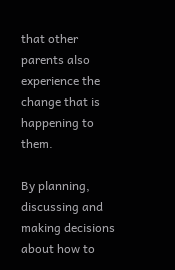that other parents also experience the change that is happening to them.

By planning, discussing and making decisions about how to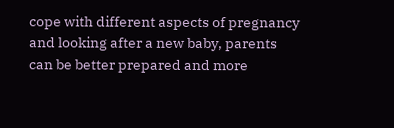cope with different aspects of pregnancy and looking after a new baby, parents can be better prepared and more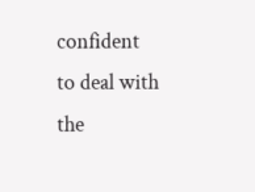confident to deal with the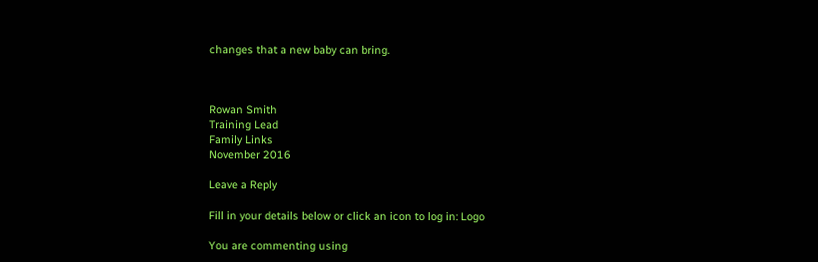changes that a new baby can bring.



Rowan Smith
Training Lead
Family Links
November 2016

Leave a Reply

Fill in your details below or click an icon to log in: Logo

You are commenting using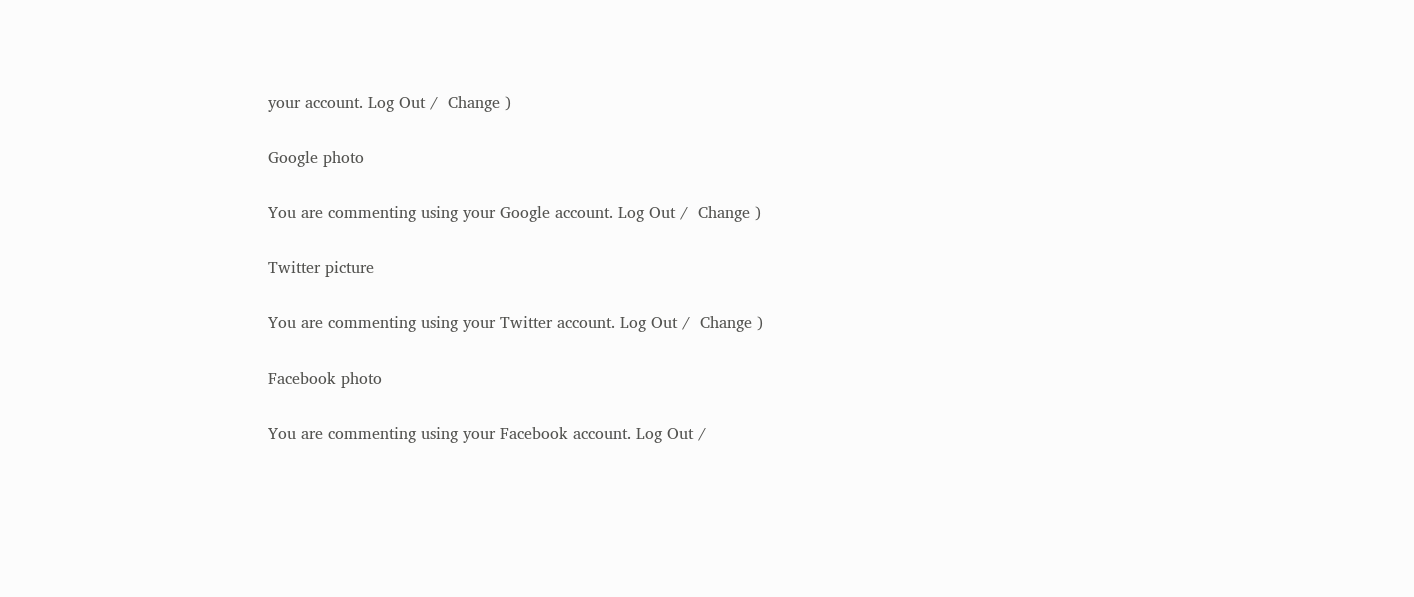your account. Log Out /  Change )

Google photo

You are commenting using your Google account. Log Out /  Change )

Twitter picture

You are commenting using your Twitter account. Log Out /  Change )

Facebook photo

You are commenting using your Facebook account. Log Out /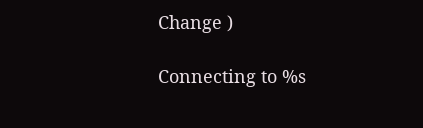Change )

Connecting to %s